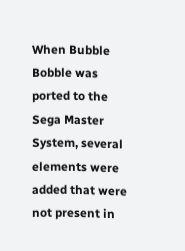When Bubble Bobble was ported to the Sega Master System, several elements were added that were not present in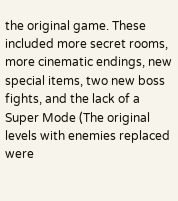the original game. These included more secret rooms, more cinematic endings, new special items, two new boss fights, and the lack of a Super Mode (The original levels with enemies replaced were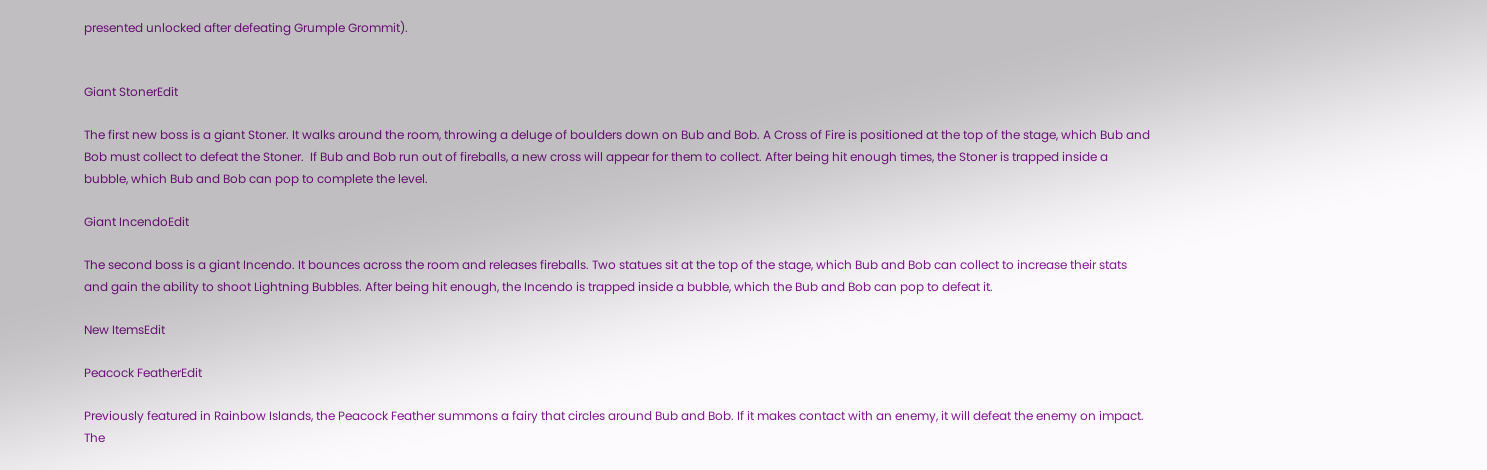presented unlocked after defeating Grumple Grommit).


Giant StonerEdit

The first new boss is a giant Stoner. It walks around the room, throwing a deluge of boulders down on Bub and Bob. A Cross of Fire is positioned at the top of the stage, which Bub and Bob must collect to defeat the Stoner.  If Bub and Bob run out of fireballs, a new cross will appear for them to collect. After being hit enough times, the Stoner is trapped inside a bubble, which Bub and Bob can pop to complete the level.

Giant IncendoEdit

The second boss is a giant Incendo. It bounces across the room and releases fireballs. Two statues sit at the top of the stage, which Bub and Bob can collect to increase their stats and gain the ability to shoot Lightning Bubbles. After being hit enough, the Incendo is trapped inside a bubble, which the Bub and Bob can pop to defeat it.

New ItemsEdit

Peacock FeatherEdit

Previously featured in Rainbow Islands, the Peacock Feather summons a fairy that circles around Bub and Bob. If it makes contact with an enemy, it will defeat the enemy on impact. The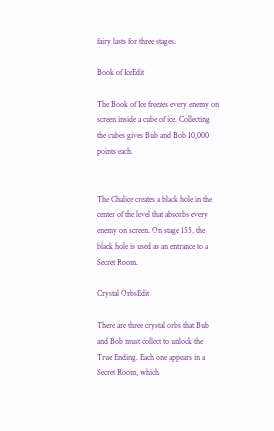fairy lasts for three stages.

Book of IceEdit

The Book of Ice freezes every enemy on screen inside a cube of ice. Collecting the cubes gives Bub and Bob 10,000 points each.


The Chalice creates a black hole in the center of the level that absorbs every enemy on screen. On stage 155, the black hole is used as an entrance to a Secret Room.

Crystal OrbsEdit

There are three crystal orbs that Bub and Bob must collect to unlock the True Ending. Each one appears in a Secret Room, which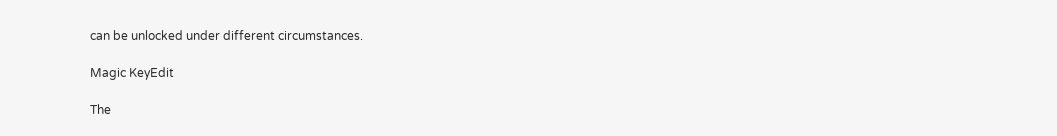can be unlocked under different circumstances.

Magic KeyEdit

The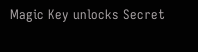Magic Key unlocks Secret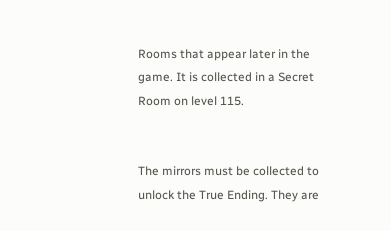Rooms that appear later in the game. It is collected in a Secret Room on level 115.


The mirrors must be collected to unlock the True Ending. They are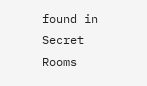found in Secret Rooms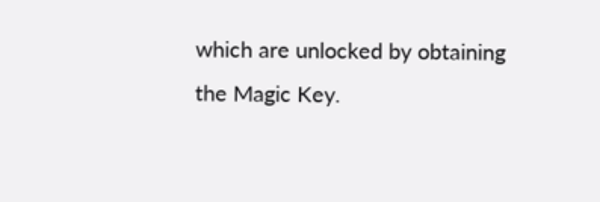which are unlocked by obtaining the Magic Key.